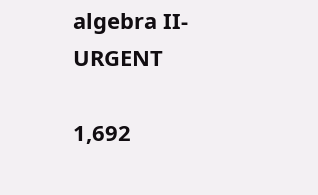algebra II-URGENT

1,692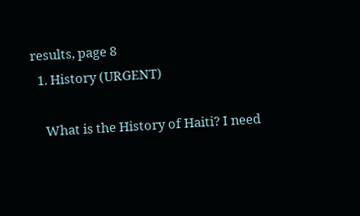results, page 8
  1. History (URGENT)

    What is the History of Haiti? I need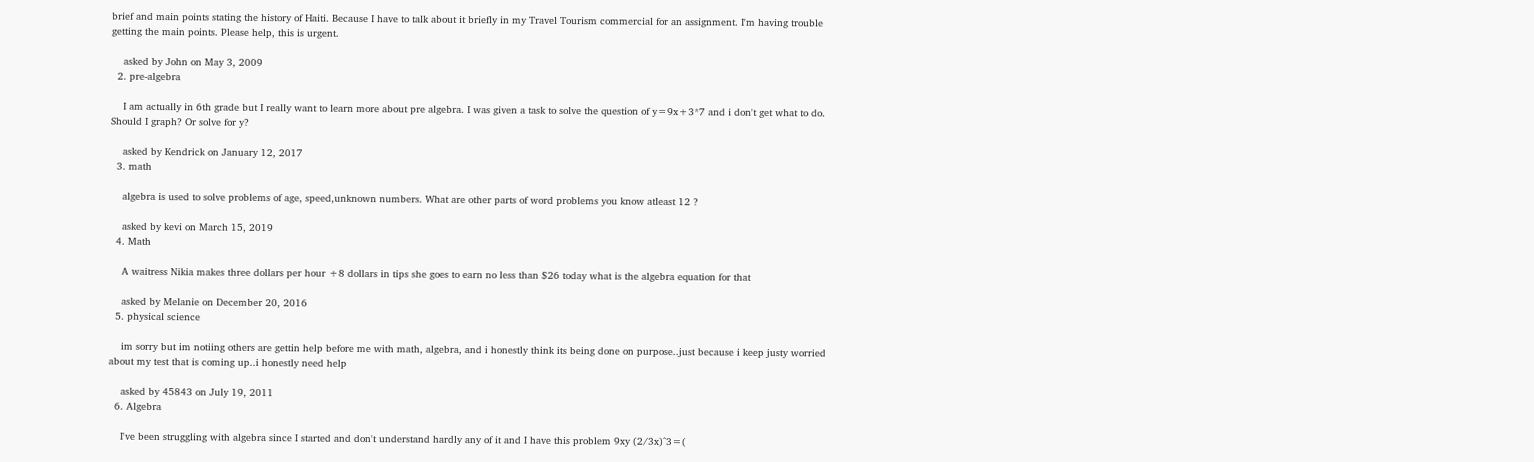brief and main points stating the history of Haiti. Because I have to talk about it briefly in my Travel Tourism commercial for an assignment. I'm having trouble getting the main points. Please help, this is urgent.

    asked by John on May 3, 2009
  2. pre-algebra

    I am actually in 6th grade but I really want to learn more about pre algebra. I was given a task to solve the question of y=9x+3*7 and i don't get what to do. Should I graph? Or solve for y?

    asked by Kendrick on January 12, 2017
  3. math

    algebra is used to solve problems of age, speed,unknown numbers. What are other parts of word problems you know atleast 12 ?

    asked by kevi on March 15, 2019
  4. Math

    A waitress Nikia makes three dollars per hour +8 dollars in tips she goes to earn no less than $26 today what is the algebra equation for that

    asked by Melanie on December 20, 2016
  5. physical science

    im sorry but im notiing others are gettin help before me with math, algebra, and i honestly think its being done on purpose..just because i keep justy worried about my test that is coming up..i honestly need help

    asked by 45843 on July 19, 2011
  6. Algebra

    I've been struggling with algebra since I started and don't understand hardly any of it and I have this problem 9xy (2/3x)^3=(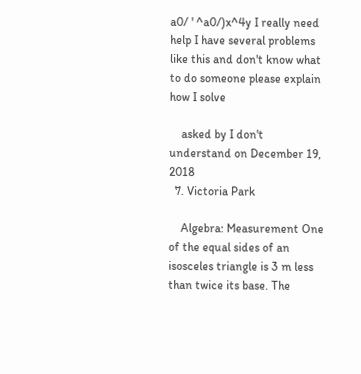a0/ ' ^a0/)x^4y I really need help I have several problems like this and don't know what to do someone please explain how I solve

    asked by I don't understand on December 19, 2018
  7. Victoria Park

    Algebra: Measurement One of the equal sides of an isosceles triangle is 3 m less than twice its base. The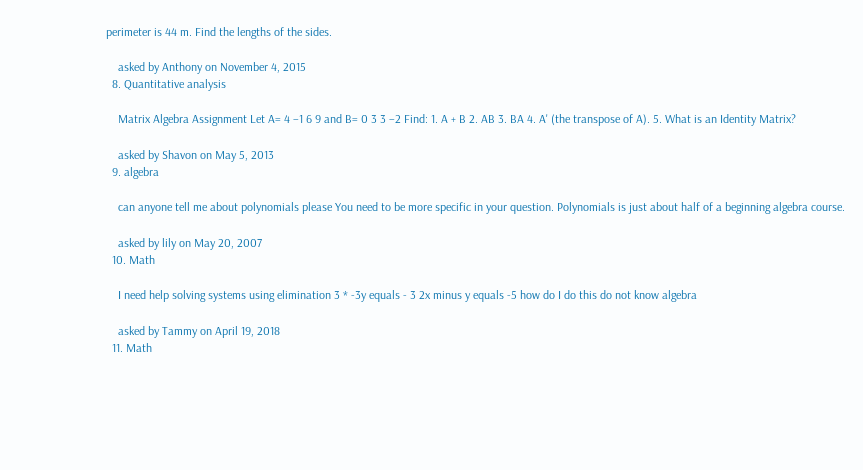perimeter is 44 m. Find the lengths of the sides.

    asked by Anthony on November 4, 2015
  8. Quantitative analysis

    Matrix Algebra Assignment Let A= 4 −1 6 9 and B= 0 3 3 −2 Find: 1. A + B 2. AB 3. BA 4. A' (the transpose of A). 5. What is an Identity Matrix?

    asked by Shavon on May 5, 2013
  9. algebra

    can anyone tell me about polynomials please You need to be more specific in your question. Polynomials is just about half of a beginning algebra course.

    asked by lily on May 20, 2007
  10. Math

    I need help solving systems using elimination 3 * -3y equals - 3 2x minus y equals -5 how do I do this do not know algebra

    asked by Tammy on April 19, 2018
  11. Math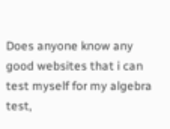Does anyone know any good websites that i can test myself for my algebra test,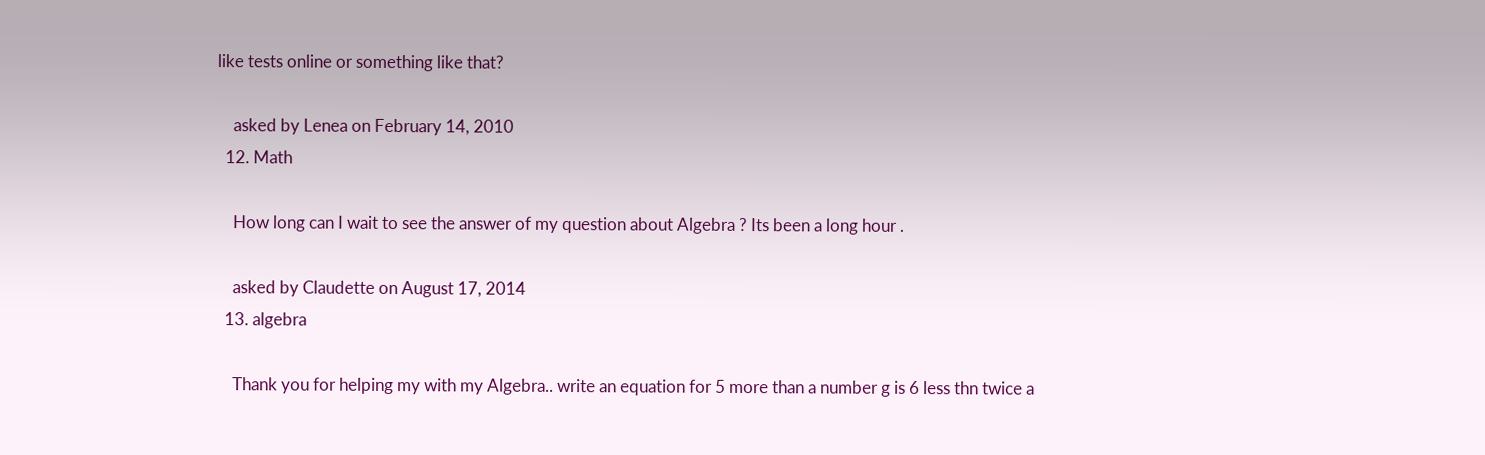like tests online or something like that?

    asked by Lenea on February 14, 2010
  12. Math

    How long can I wait to see the answer of my question about Algebra ? Its been a long hour .

    asked by Claudette on August 17, 2014
  13. algebra

    Thank you for helping my with my Algebra.. write an equation for 5 more than a number g is 6 less thn twice a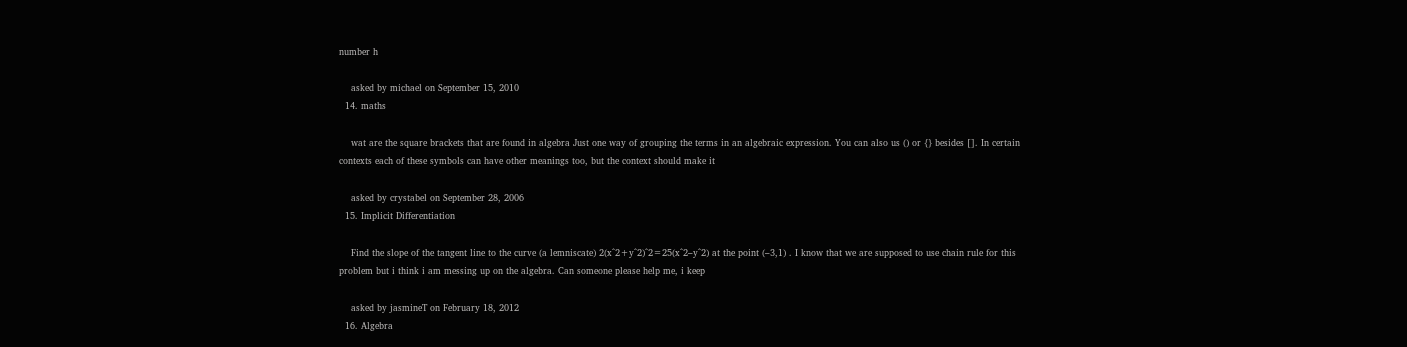number h

    asked by michael on September 15, 2010
  14. maths

    wat are the square brackets that are found in algebra Just one way of grouping the terms in an algebraic expression. You can also us () or {} besides []. In certain contexts each of these symbols can have other meanings too, but the context should make it

    asked by crystabel on September 28, 2006
  15. Implicit Differentiation

    Find the slope of the tangent line to the curve (a lemniscate) 2(x^2+y^2)^2=25(x^2–y^2) at the point (–3,1) . I know that we are supposed to use chain rule for this problem but i think i am messing up on the algebra. Can someone please help me, i keep

    asked by jasmineT on February 18, 2012
  16. Algebra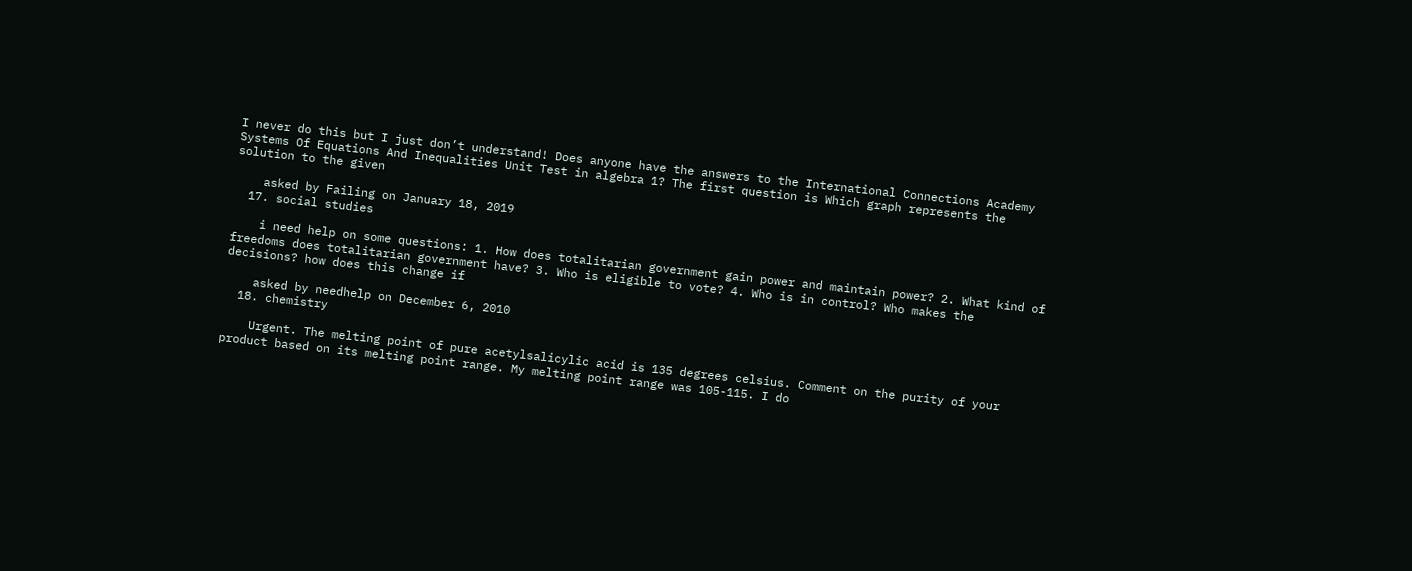I never do this but I just don’t understand! Does anyone have the answers to the International Connections Academy Systems Of Equations And Inequalities Unit Test in algebra 1? The first question is Which graph represents the solution to the given

    asked by Failing on January 18, 2019
  17. social studies

    i need help on some questions: 1. How does totalitarian government gain power and maintain power? 2. What kind of freedoms does totalitarian government have? 3. Who is eligible to vote? 4. Who is in control? Who makes the decisions? how does this change if

    asked by needhelp on December 6, 2010
  18. chemistry

    Urgent. The melting point of pure acetylsalicylic acid is 135 degrees celsius. Comment on the purity of your product based on its melting point range. My melting point range was 105-115. I do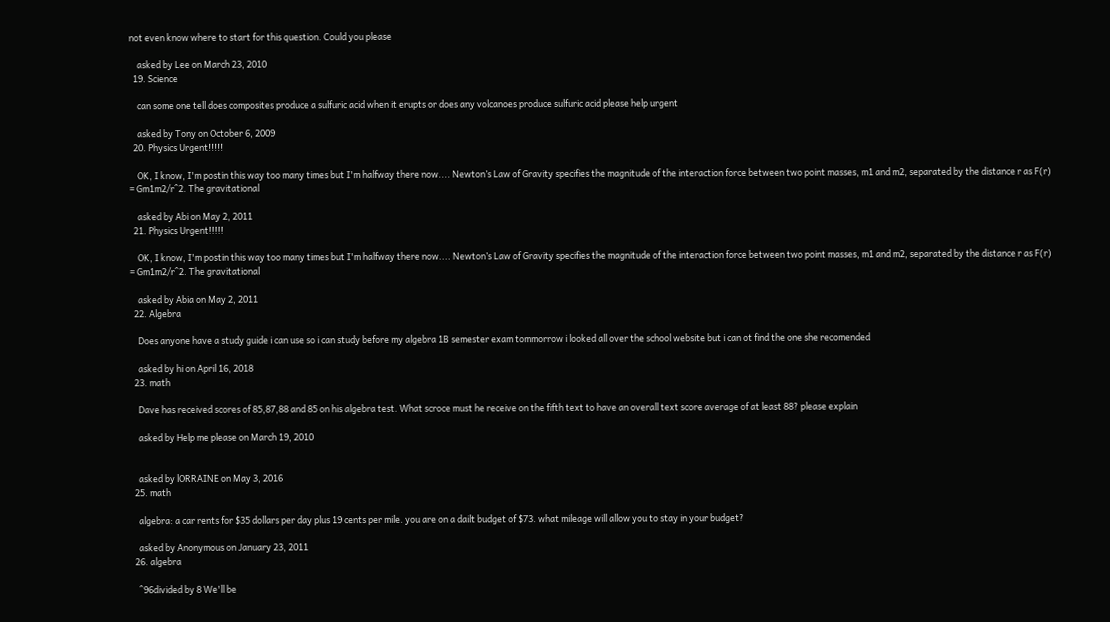not even know where to start for this question. Could you please

    asked by Lee on March 23, 2010
  19. Science

    can some one tell does composites produce a sulfuric acid when it erupts or does any volcanoes produce sulfuric acid please help urgent

    asked by Tony on October 6, 2009
  20. Physics Urgent!!!!!

    OK, I know, I'm postin this way too many times but I'm halfway there now.... Newton’s Law of Gravity specifies the magnitude of the interaction force between two point masses, m1 and m2, separated by the distance r as F(r) = Gm1m2/r^2. The gravitational

    asked by Abi on May 2, 2011
  21. Physics Urgent!!!!!

    OK, I know, I'm postin this way too many times but I'm halfway there now.... Newton’s Law of Gravity specifies the magnitude of the interaction force between two point masses, m1 and m2, separated by the distance r as F(r) = Gm1m2/r^2. The gravitational

    asked by Abia on May 2, 2011
  22. Algebra

    Does anyone have a study guide i can use so i can study before my algebra 1B semester exam tommorrow i looked all over the school website but i can ot find the one she recomended

    asked by hi on April 16, 2018
  23. math

    Dave has received scores of 85,87,88 and 85 on his algebra test. What scroce must he receive on the fifth text to have an overall text score average of at least 88? please explain

    asked by Help me please on March 19, 2010


    asked by lORRAINE on May 3, 2016
  25. math

    algebra: a car rents for $35 dollars per day plus 19 cents per mile. you are on a dailt budget of $73. what mileage will allow you to stay in your budget?

    asked by Anonymous on January 23, 2011
  26. algebra

    ^96divided by 8 We'll be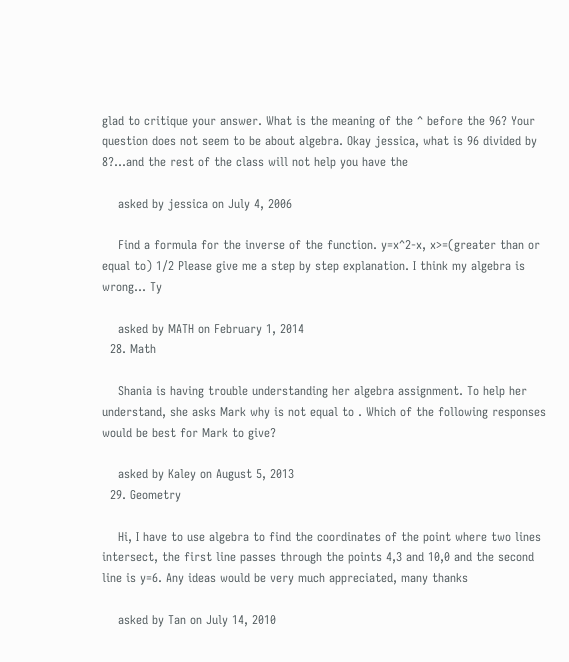glad to critique your answer. What is the meaning of the ^ before the 96? Your question does not seem to be about algebra. Okay jessica, what is 96 divided by 8?...and the rest of the class will not help you have the

    asked by jessica on July 4, 2006

    Find a formula for the inverse of the function. y=x^2-x, x>=(greater than or equal to) 1/2 Please give me a step by step explanation. I think my algebra is wrong... Ty

    asked by MATH on February 1, 2014
  28. Math

    Shania is having trouble understanding her algebra assignment. To help her understand, she asks Mark why is not equal to . Which of the following responses would be best for Mark to give?

    asked by Kaley on August 5, 2013
  29. Geometry

    Hi, I have to use algebra to find the coordinates of the point where two lines intersect, the first line passes through the points 4,3 and 10,0 and the second line is y=6. Any ideas would be very much appreciated, many thanks

    asked by Tan on July 14, 2010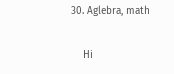30. Aglebra, math

    Hi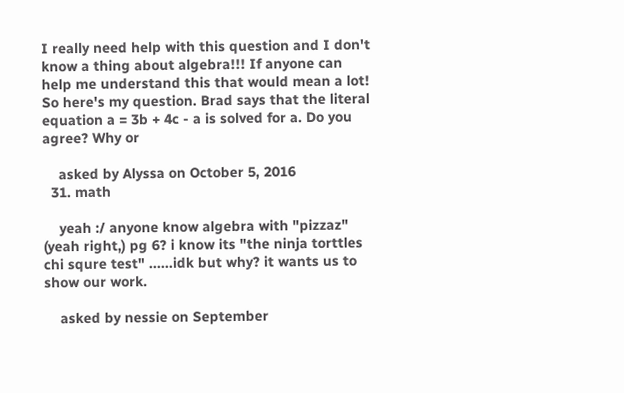I really need help with this question and I don't know a thing about algebra!!! If anyone can help me understand this that would mean a lot! So here's my question. Brad says that the literal equation a = 3b + 4c - a is solved for a. Do you agree? Why or

    asked by Alyssa on October 5, 2016
  31. math

    yeah :/ anyone know algebra with "pizzaz" (yeah right,) pg 6? i know its "the ninja torttles chi squre test" ......idk but why? it wants us to show our work.

    asked by nessie on September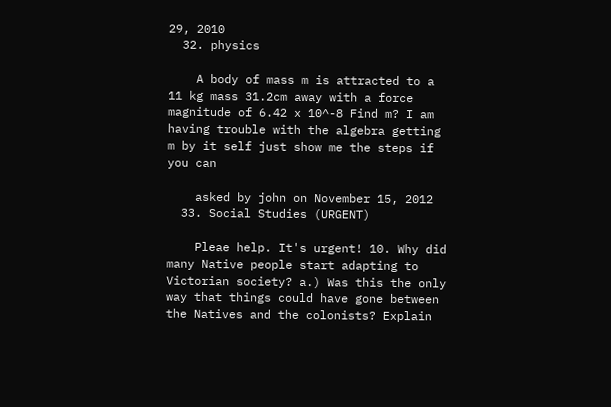29, 2010
  32. physics

    A body of mass m is attracted to a 11 kg mass 31.2cm away with a force magnitude of 6.42 x 10^-8 Find m? I am having trouble with the algebra getting m by it self just show me the steps if you can

    asked by john on November 15, 2012
  33. Social Studies (URGENT)

    Pleae help. It's urgent! 10. Why did many Native people start adapting to Victorian society? a.) Was this the only way that things could have gone between the Natives and the colonists? Explain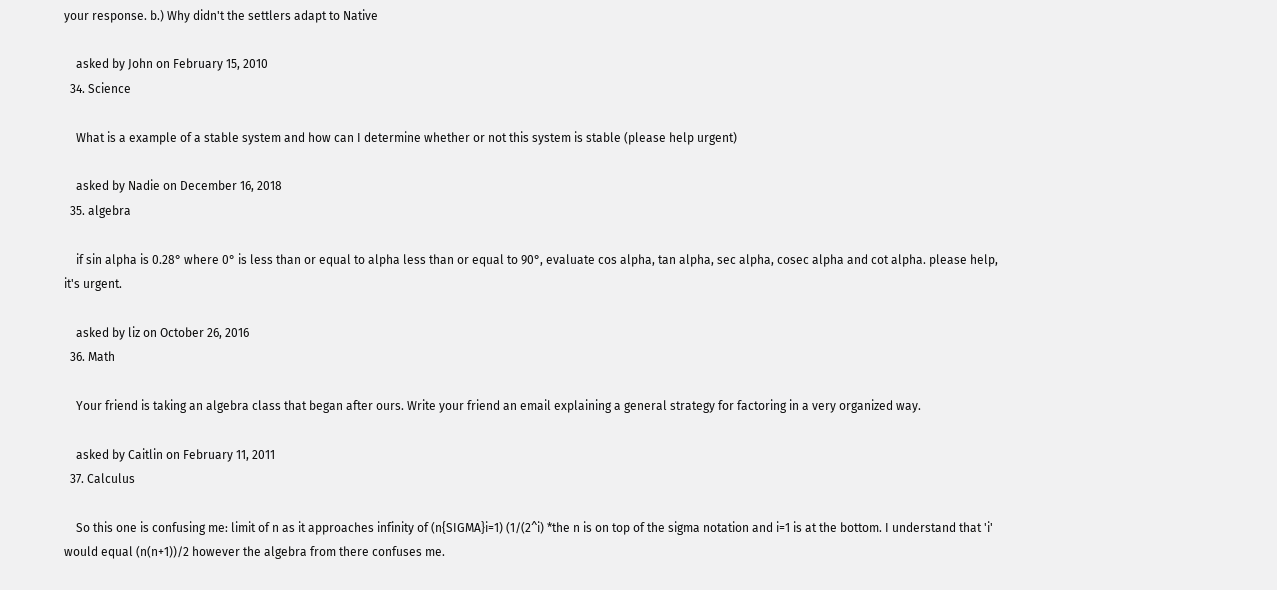your response. b.) Why didn't the settlers adapt to Native

    asked by John on February 15, 2010
  34. Science

    What is a example of a stable system and how can I determine whether or not this system is stable (please help urgent)

    asked by Nadie on December 16, 2018
  35. algebra

    if sin alpha is 0.28° where 0° is less than or equal to alpha less than or equal to 90°, evaluate cos alpha, tan alpha, sec alpha, cosec alpha and cot alpha. please help, it's urgent.

    asked by liz on October 26, 2016
  36. Math

    Your friend is taking an algebra class that began after ours. Write your friend an email explaining a general strategy for factoring in a very organized way.

    asked by Caitlin on February 11, 2011
  37. Calculus

    So this one is confusing me: limit of n as it approaches infinity of (n{SIGMA}i=1) (1/(2^i) *the n is on top of the sigma notation and i=1 is at the bottom. I understand that 'i' would equal (n(n+1))/2 however the algebra from there confuses me.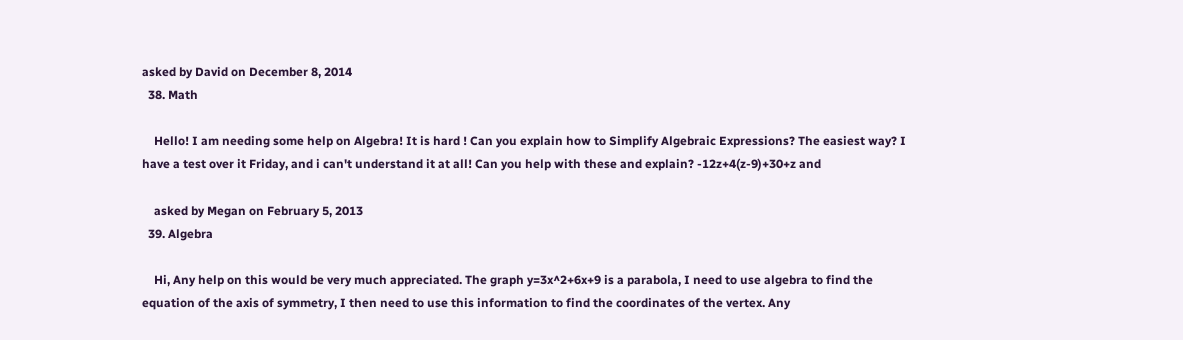asked by David on December 8, 2014
  38. Math

    Hello! I am needing some help on Algebra! It is hard ! Can you explain how to Simplify Algebraic Expressions? The easiest way? I have a test over it Friday, and i can't understand it at all! Can you help with these and explain? -12z+4(z-9)+30+z and

    asked by Megan on February 5, 2013
  39. Algebra

    Hi, Any help on this would be very much appreciated. The graph y=3x^2+6x+9 is a parabola, I need to use algebra to find the equation of the axis of symmetry, I then need to use this information to find the coordinates of the vertex. Any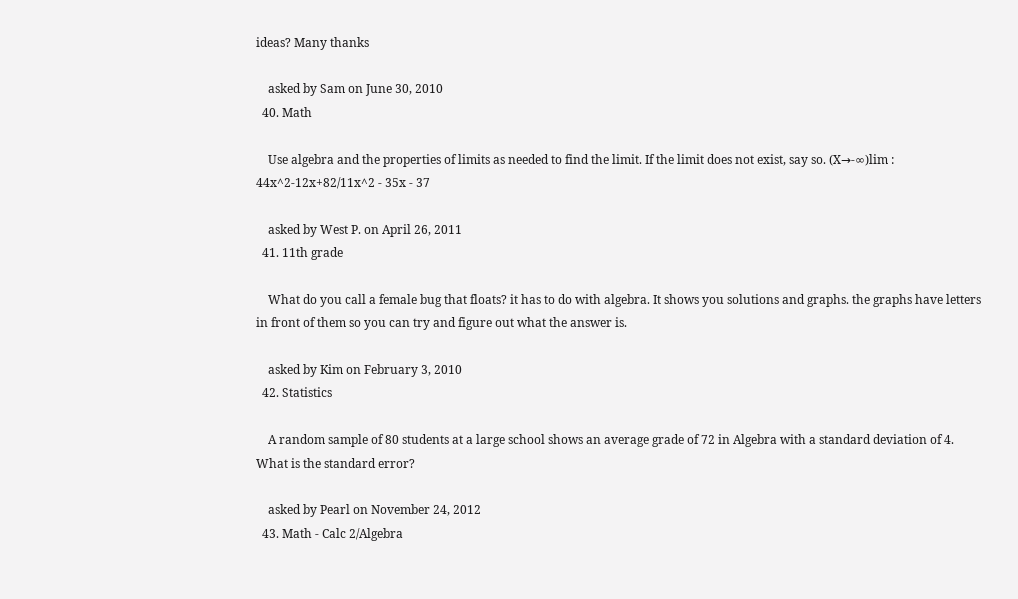ideas? Many thanks

    asked by Sam on June 30, 2010
  40. Math

    Use algebra and the properties of limits as needed to find the limit. If the limit does not exist, say so. (X→-∞)lim : 44x^2-12x+82/11x^2 - 35x - 37

    asked by West P. on April 26, 2011
  41. 11th grade

    What do you call a female bug that floats? it has to do with algebra. It shows you solutions and graphs. the graphs have letters in front of them so you can try and figure out what the answer is.

    asked by Kim on February 3, 2010
  42. Statistics

    A random sample of 80 students at a large school shows an average grade of 72 in Algebra with a standard deviation of 4. What is the standard error?

    asked by Pearl on November 24, 2012
  43. Math - Calc 2/Algebra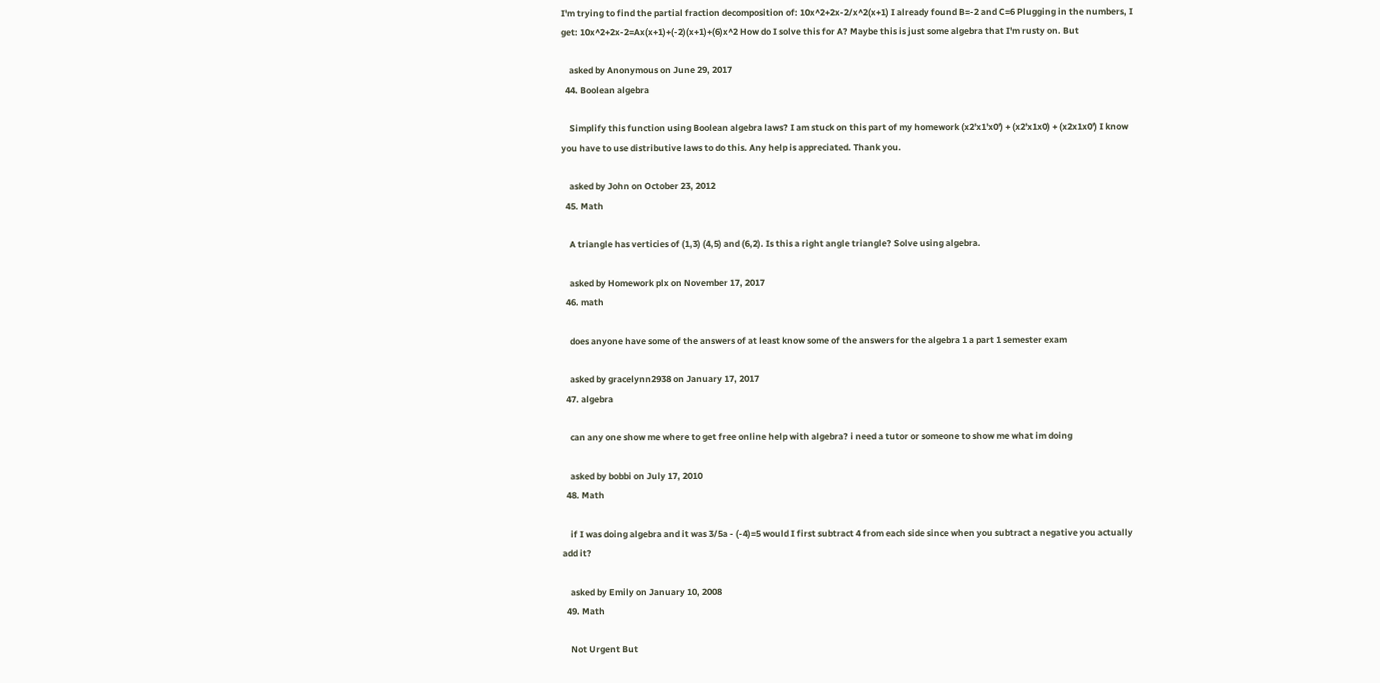I'm trying to find the partial fraction decomposition of: 10x^2+2x-2/x^2(x+1) I already found B=-2 and C=6 Plugging in the numbers, I get: 10x^2+2x-2=Ax(x+1)+(-2)(x+1)+(6)x^2 How do I solve this for A? Maybe this is just some algebra that I'm rusty on. But

    asked by Anonymous on June 29, 2017
  44. Boolean algebra

    Simplify this function using Boolean algebra laws? I am stuck on this part of my homework (x2'x1'x0') + (x2'x1x0) + (x2x1x0') I know you have to use distributive laws to do this. Any help is appreciated. Thank you.

    asked by John on October 23, 2012
  45. Math

    A triangle has verticies of (1,3) (4,5) and (6,2). Is this a right angle triangle? Solve using algebra.

    asked by Homework plx on November 17, 2017
  46. math

    does anyone have some of the answers of at least know some of the answers for the algebra 1 a part 1 semester exam

    asked by gracelynn2938 on January 17, 2017
  47. algebra

    can any one show me where to get free online help with algebra? i need a tutor or someone to show me what im doing

    asked by bobbi on July 17, 2010
  48. Math

    if I was doing algebra and it was 3/5a - (-4)=5 would I first subtract 4 from each side since when you subtract a negative you actually add it?

    asked by Emily on January 10, 2008
  49. Math

    Not Urgent But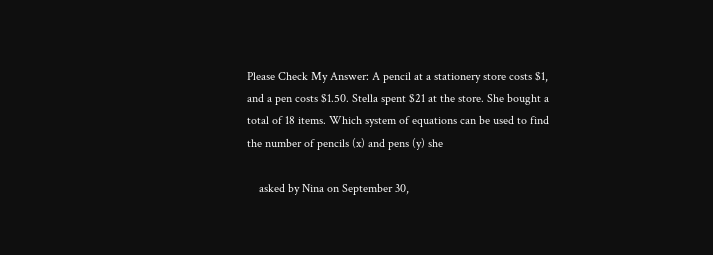Please Check My Answer: A pencil at a stationery store costs $1, and a pen costs $1.50. Stella spent $21 at the store. She bought a total of 18 items. Which system of equations can be used to find the number of pencils (x) and pens (y) she

    asked by Nina on September 30,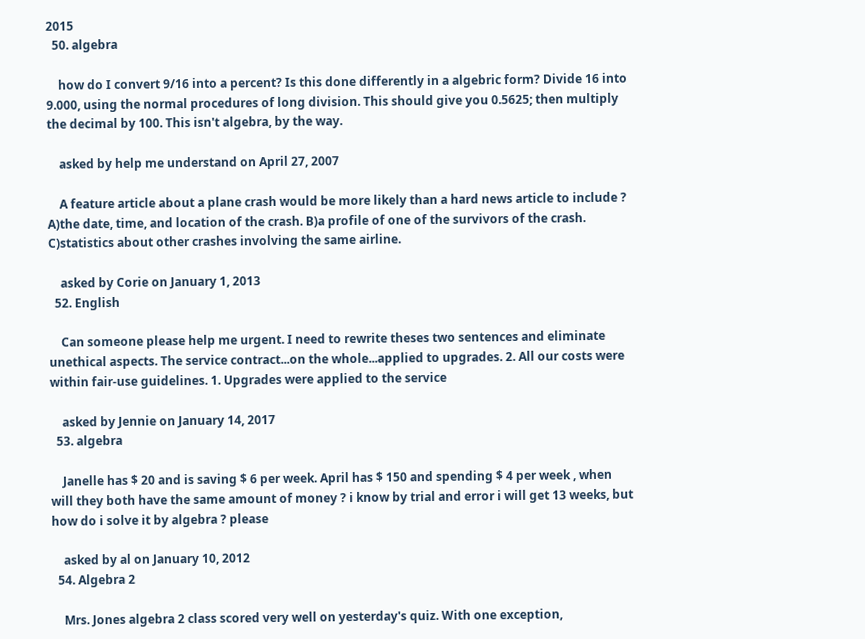2015
  50. algebra

    how do I convert 9/16 into a percent? Is this done differently in a algebric form? Divide 16 into 9.000, using the normal procedures of long division. This should give you 0.5625; then multiply the decimal by 100. This isn't algebra, by the way.

    asked by help me understand on April 27, 2007

    A feature article about a plane crash would be more likely than a hard news article to include ? A)the date, time, and location of the crash. B)a profile of one of the survivors of the crash. C)statistics about other crashes involving the same airline.

    asked by Corie on January 1, 2013
  52. English

    Can someone please help me urgent. I need to rewrite theses two sentences and eliminate unethical aspects. The service contract...on the whole...applied to upgrades. 2. All our costs were within fair-use guidelines. 1. Upgrades were applied to the service

    asked by Jennie on January 14, 2017
  53. algebra

    Janelle has $ 20 and is saving $ 6 per week. April has $ 150 and spending $ 4 per week , when will they both have the same amount of money ? i know by trial and error i will get 13 weeks, but how do i solve it by algebra ? please

    asked by al on January 10, 2012
  54. Algebra 2

    Mrs. Jones algebra 2 class scored very well on yesterday's quiz. With one exception,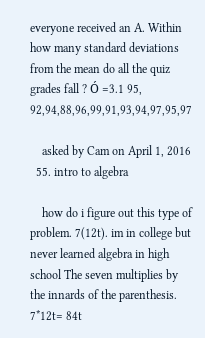everyone received an A. Within how many standard deviations from the mean do all the quiz grades fall ? Ó =3.1 95, 92,94,88,96,99,91,93,94,97,95,97

    asked by Cam on April 1, 2016
  55. intro to algebra

    how do i figure out this type of problem. 7(12t). im in college but never learned algebra in high school The seven multiplies by the innards of the parenthesis. 7*12t= 84t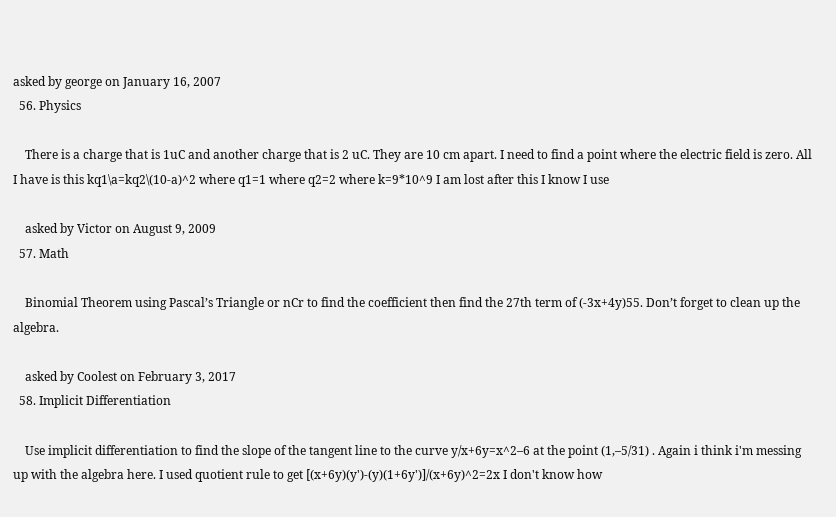asked by george on January 16, 2007
  56. Physics

    There is a charge that is 1uC and another charge that is 2 uC. They are 10 cm apart. I need to find a point where the electric field is zero. All I have is this kq1\a=kq2\(10-a)^2 where q1=1 where q2=2 where k=9*10^9 I am lost after this I know I use

    asked by Victor on August 9, 2009
  57. Math

    Binomial Theorem using Pascal’s Triangle or nCr to find the coefficient then find the 27th term of (-3x+4y)55. Don’t forget to clean up the algebra.

    asked by Coolest on February 3, 2017
  58. Implicit Differentiation

    Use implicit differentiation to find the slope of the tangent line to the curve y/x+6y=x^2–6 at the point (1,–5/31) . Again i think i'm messing up with the algebra here. I used quotient rule to get [(x+6y)(y')-(y)(1+6y')]/(x+6y)^2=2x I don't know how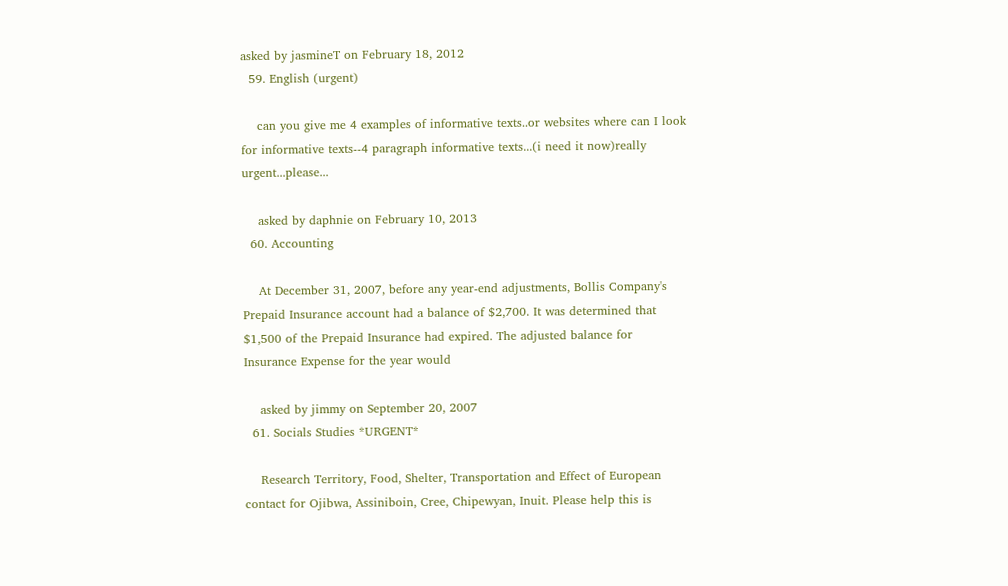asked by jasmineT on February 18, 2012
  59. English (urgent)

    can you give me 4 examples of informative texts..or websites where can I look for informative texts--4 paragraph informative texts...(i need it now)really urgent...please...

    asked by daphnie on February 10, 2013
  60. Accounting

    At December 31, 2007, before any year-end adjustments, Bollis Company's Prepaid Insurance account had a balance of $2,700. It was determined that $1,500 of the Prepaid Insurance had expired. The adjusted balance for Insurance Expense for the year would

    asked by jimmy on September 20, 2007
  61. Socials Studies *URGENT*

    Research Territory, Food, Shelter, Transportation and Effect of European contact for Ojibwa, Assiniboin, Cree, Chipewyan, Inuit. Please help this is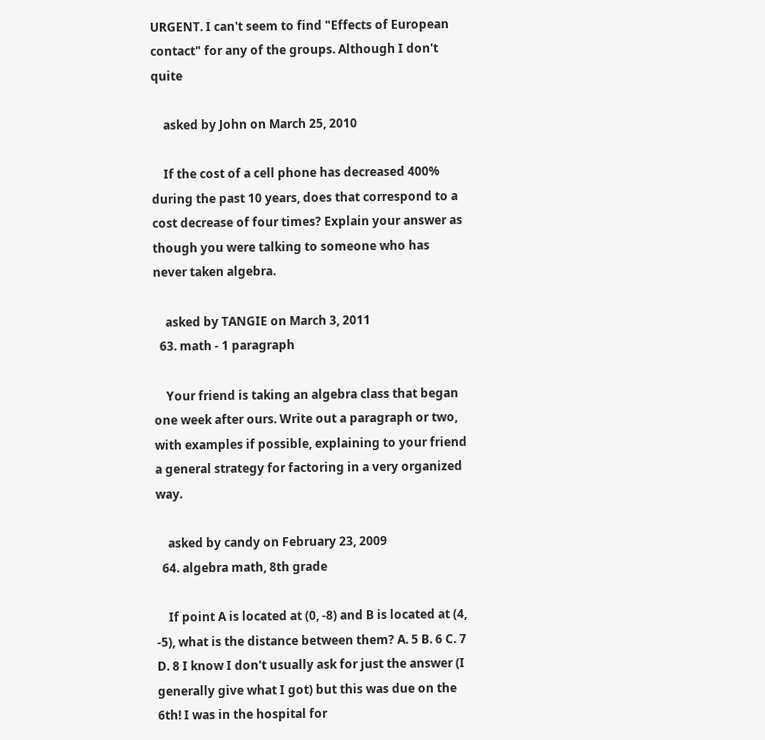URGENT. I can't seem to find "Effects of European contact" for any of the groups. Although I don't quite

    asked by John on March 25, 2010

    If the cost of a cell phone has decreased 400% during the past 10 years, does that correspond to a cost decrease of four times? Explain your answer as though you were talking to someone who has never taken algebra.

    asked by TANGIE on March 3, 2011
  63. math - 1 paragraph

    Your friend is taking an algebra class that began one week after ours. Write out a paragraph or two, with examples if possible, explaining to your friend a general strategy for factoring in a very organized way.

    asked by candy on February 23, 2009
  64. algebra math, 8th grade

    If point A is located at (0, -8) and B is located at (4, -5), what is the distance between them? A. 5 B. 6 C. 7 D. 8 I know I don't usually ask for just the answer (I generally give what I got) but this was due on the 6th! I was in the hospital for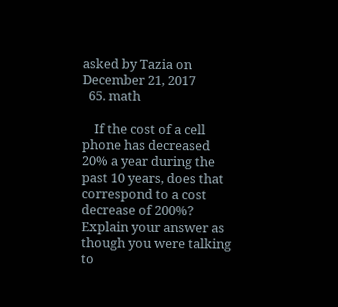asked by Tazia on December 21, 2017
  65. math

    If the cost of a cell phone has decreased 20% a year during the past 10 years, does that correspond to a cost decrease of 200%? Explain your answer as though you were talking to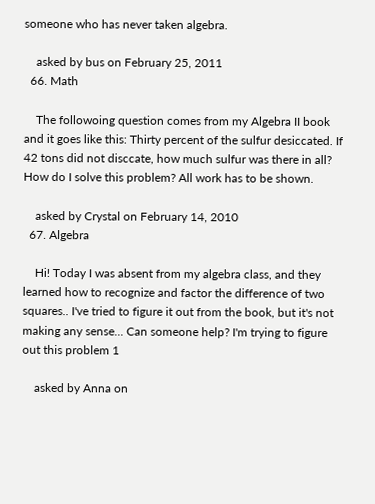someone who has never taken algebra.

    asked by bus on February 25, 2011
  66. Math

    The followoing question comes from my Algebra II book and it goes like this: Thirty percent of the sulfur desiccated. If 42 tons did not disccate, how much sulfur was there in all? How do I solve this problem? All work has to be shown.

    asked by Crystal on February 14, 2010
  67. Algebra

    Hi! Today I was absent from my algebra class, and they learned how to recognize and factor the difference of two squares.. I've tried to figure it out from the book, but it's not making any sense... Can someone help? I'm trying to figure out this problem 1

    asked by Anna on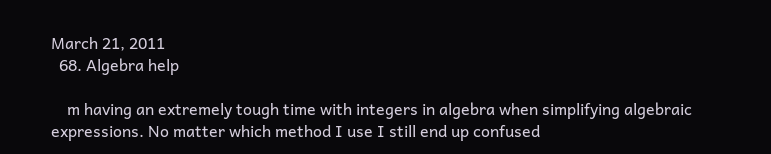March 21, 2011
  68. Algebra help

    m having an extremely tough time with integers in algebra when simplifying algebraic expressions. No matter which method I use I still end up confused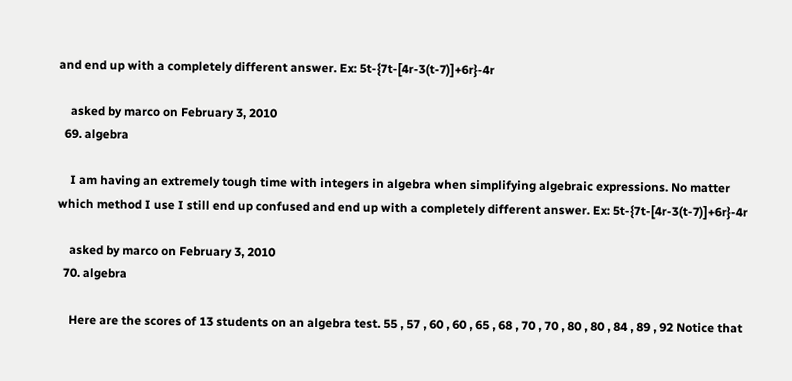and end up with a completely different answer. Ex: 5t-{7t-[4r-3(t-7)]+6r}-4r

    asked by marco on February 3, 2010
  69. algebra

    I am having an extremely tough time with integers in algebra when simplifying algebraic expressions. No matter which method I use I still end up confused and end up with a completely different answer. Ex: 5t-{7t-[4r-3(t-7)]+6r}-4r

    asked by marco on February 3, 2010
  70. algebra

    Here are the scores of 13 students on an algebra test. 55 , 57 , 60 , 60 , 65 , 68 , 70 , 70 , 80 , 80 , 84 , 89 , 92 Notice that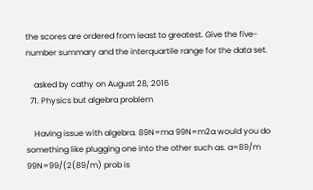the scores are ordered from least to greatest. Give the five-number summary and the interquartile range for the data set.

    asked by cathy on August 28, 2016
  71. Physics but algebra problem

    Having issue with algebra. 89N=ma 99N=m2a would you do something like plugging one into the other such as. a=89/m 99N=99/(2(89/m) prob is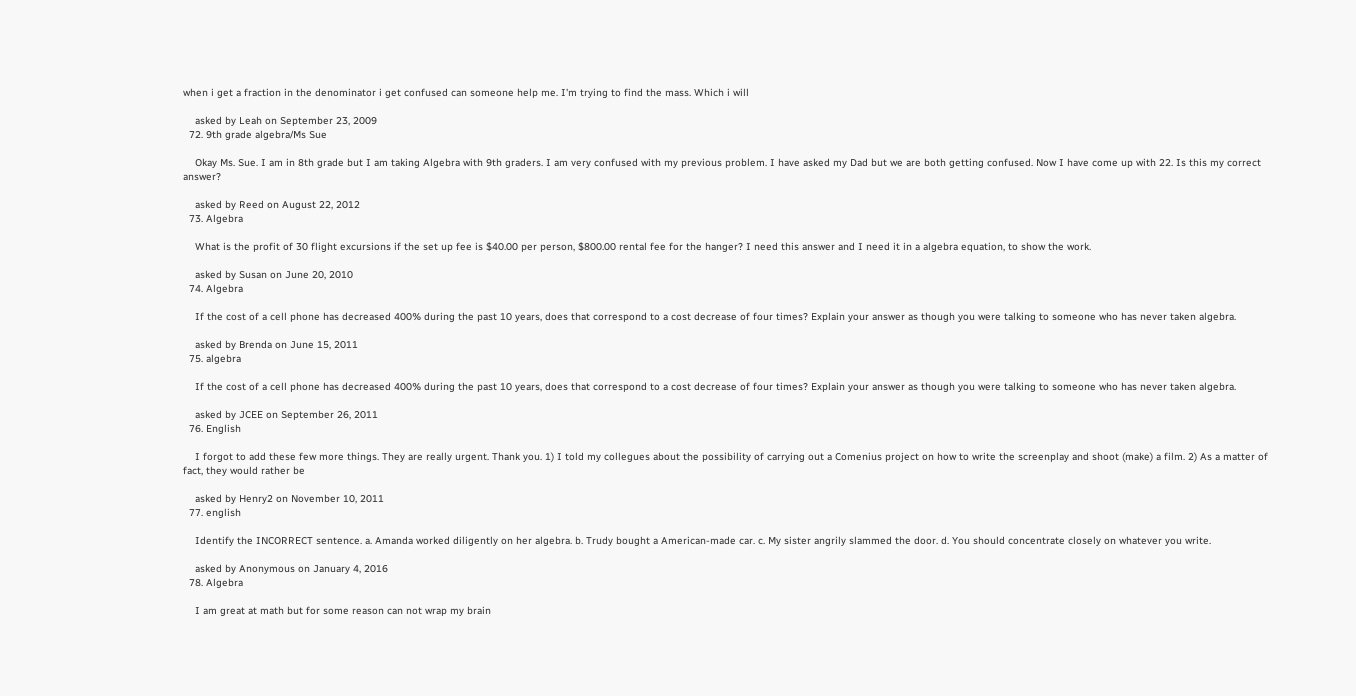when i get a fraction in the denominator i get confused can someone help me. I'm trying to find the mass. Which i will

    asked by Leah on September 23, 2009
  72. 9th grade algebra/Ms Sue

    Okay Ms. Sue. I am in 8th grade but I am taking Algebra with 9th graders. I am very confused with my previous problem. I have asked my Dad but we are both getting confused. Now I have come up with 22. Is this my correct answer?

    asked by Reed on August 22, 2012
  73. Algebra

    What is the profit of 30 flight excursions if the set up fee is $40.00 per person, $800.00 rental fee for the hanger? I need this answer and I need it in a algebra equation, to show the work.

    asked by Susan on June 20, 2010
  74. Algebra

    If the cost of a cell phone has decreased 400% during the past 10 years, does that correspond to a cost decrease of four times? Explain your answer as though you were talking to someone who has never taken algebra.

    asked by Brenda on June 15, 2011
  75. algebra

    If the cost of a cell phone has decreased 400% during the past 10 years, does that correspond to a cost decrease of four times? Explain your answer as though you were talking to someone who has never taken algebra.

    asked by JCEE on September 26, 2011
  76. English

    I forgot to add these few more things. They are really urgent. Thank you. 1) I told my collegues about the possibility of carrying out a Comenius project on how to write the screenplay and shoot (make) a film. 2) As a matter of fact, they would rather be

    asked by Henry2 on November 10, 2011
  77. english

    Identify the INCORRECT sentence. a. Amanda worked diligently on her algebra. b. Trudy bought a American-made car. c. My sister angrily slammed the door. d. You should concentrate closely on whatever you write.

    asked by Anonymous on January 4, 2016
  78. Algebra

    I am great at math but for some reason can not wrap my brain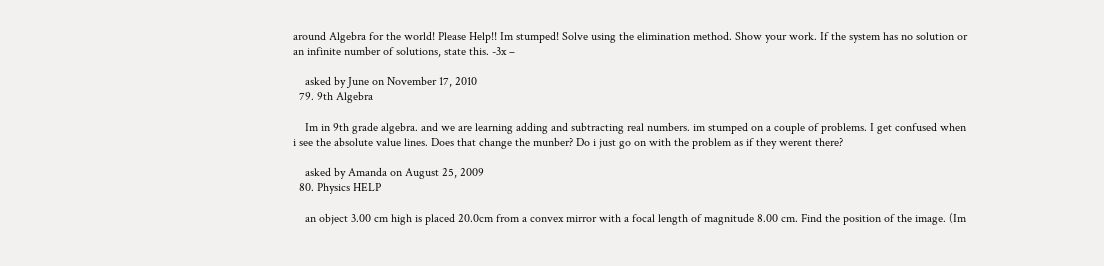around Algebra for the world! Please Help!! Im stumped! Solve using the elimination method. Show your work. If the system has no solution or an infinite number of solutions, state this. -3x –

    asked by June on November 17, 2010
  79. 9th Algebra

    Im in 9th grade algebra. and we are learning adding and subtracting real numbers. im stumped on a couple of problems. I get confused when i see the absolute value lines. Does that change the munber? Do i just go on with the problem as if they werent there?

    asked by Amanda on August 25, 2009
  80. Physics HELP

    an object 3.00 cm high is placed 20.0cm from a convex mirror with a focal length of magnitude 8.00 cm. Find the position of the image. (Im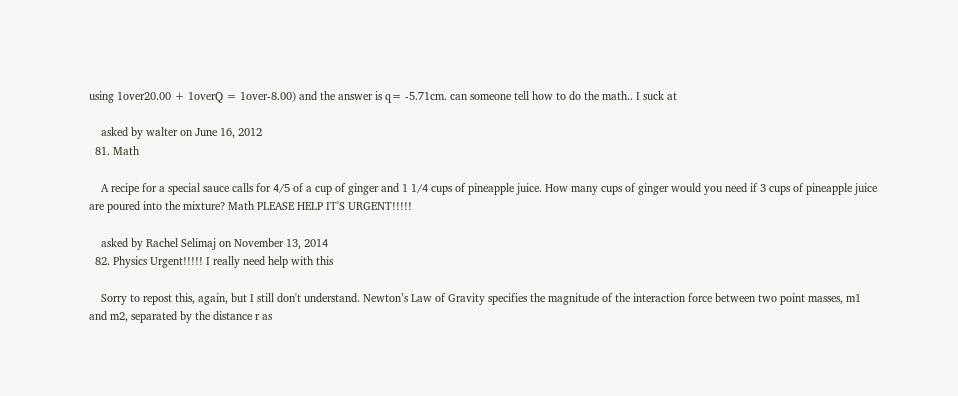using 1over20.00 + 1overQ = 1over-8.00) and the answer is q= -5.71cm. can someone tell how to do the math.. I suck at

    asked by walter on June 16, 2012
  81. Math

    A recipe for a special sauce calls for 4/5 of a cup of ginger and 1 1/4 cups of pineapple juice. How many cups of ginger would you need if 3 cups of pineapple juice are poured into the mixture? Math PLEASE HELP IT'S URGENT!!!!!

    asked by Rachel Selimaj on November 13, 2014
  82. Physics Urgent!!!!! I really need help with this

    Sorry to repost this, again, but I still don't understand. Newton’s Law of Gravity specifies the magnitude of the interaction force between two point masses, m1 and m2, separated by the distance r as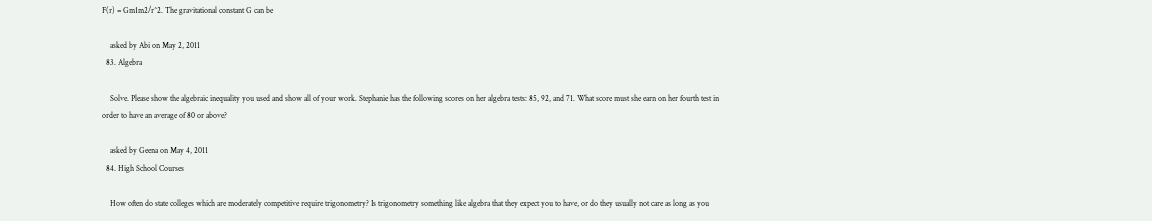F(r) = Gm1m2/r^2. The gravitational constant G can be

    asked by Abi on May 2, 2011
  83. Algebra

    Solve. Please show the algebraic inequality you used and show all of your work. Stephanie has the following scores on her algebra tests: 85, 92, and 71. What score must she earn on her fourth test in order to have an average of 80 or above?

    asked by Geena on May 4, 2011
  84. High School Courses

    How often do state colleges which are moderately competitive require trigonometry? Is trigonometry something like algebra that they expect you to have, or do they usually not care as long as you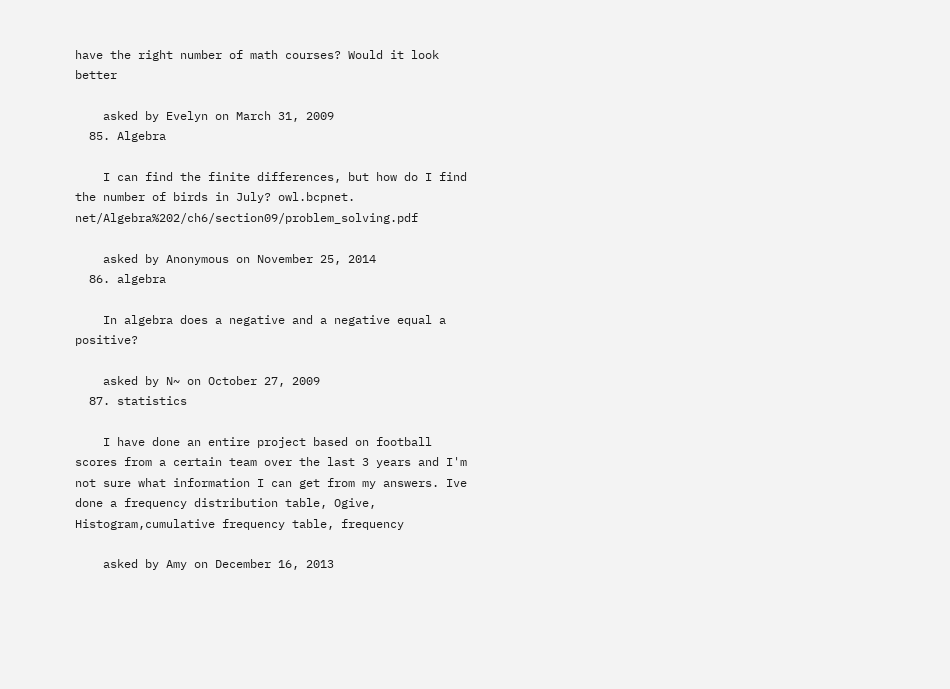have the right number of math courses? Would it look better

    asked by Evelyn on March 31, 2009
  85. Algebra

    I can find the finite differences, but how do I find the number of birds in July? owl.bcpnet. net/Algebra%202/ch6/section09/problem_solving.pdf

    asked by Anonymous on November 25, 2014
  86. algebra

    In algebra does a negative and a negative equal a positive?

    asked by N~ on October 27, 2009
  87. statistics

    I have done an entire project based on football scores from a certain team over the last 3 years and I'm not sure what information I can get from my answers. Ive done a frequency distribution table, Ogive, Histogram,cumulative frequency table, frequency

    asked by Amy on December 16, 2013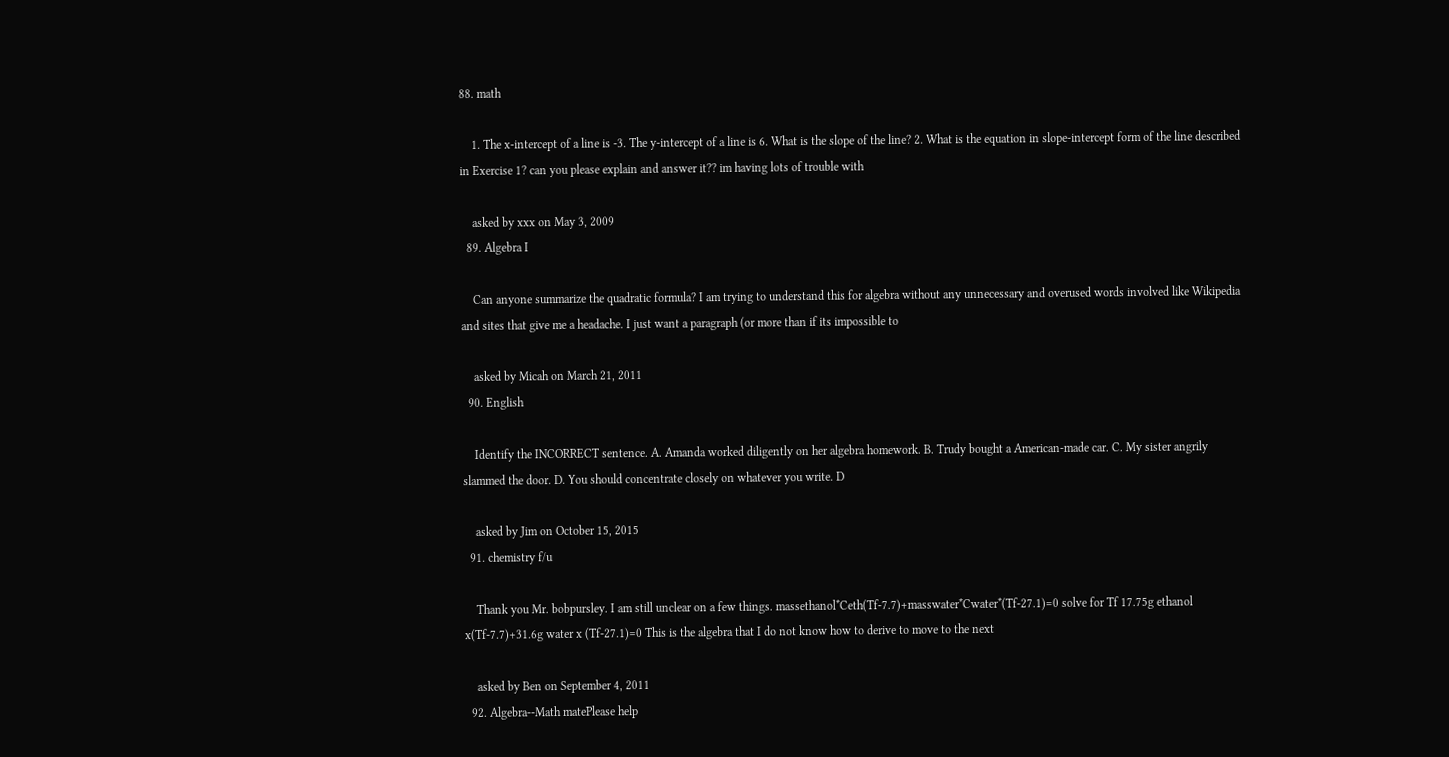88. math

    1. The x-intercept of a line is -3. The y-intercept of a line is 6. What is the slope of the line? 2. What is the equation in slope-intercept form of the line described in Exercise 1? can you please explain and answer it?? im having lots of trouble with

    asked by xxx on May 3, 2009
  89. Algebra I

    Can anyone summarize the quadratic formula? I am trying to understand this for algebra without any unnecessary and overused words involved like Wikipedia and sites that give me a headache. I just want a paragraph (or more than if its impossible to

    asked by Micah on March 21, 2011
  90. English

    Identify the INCORRECT sentence. A. Amanda worked diligently on her algebra homework. B. Trudy bought a American-made car. C. My sister angrily slammed the door. D. You should concentrate closely on whatever you write. D

    asked by Jim on October 15, 2015
  91. chemistry f/u

    Thank you Mr. bobpursley. I am still unclear on a few things. massethanol*Ceth(Tf-7.7)+masswater*Cwater*(Tf-27.1)=0 solve for Tf 17.75g ethanol x(Tf-7.7)+31.6g water x (Tf-27.1)=0 This is the algebra that I do not know how to derive to move to the next

    asked by Ben on September 4, 2011
  92. Algebra--Math matePlease help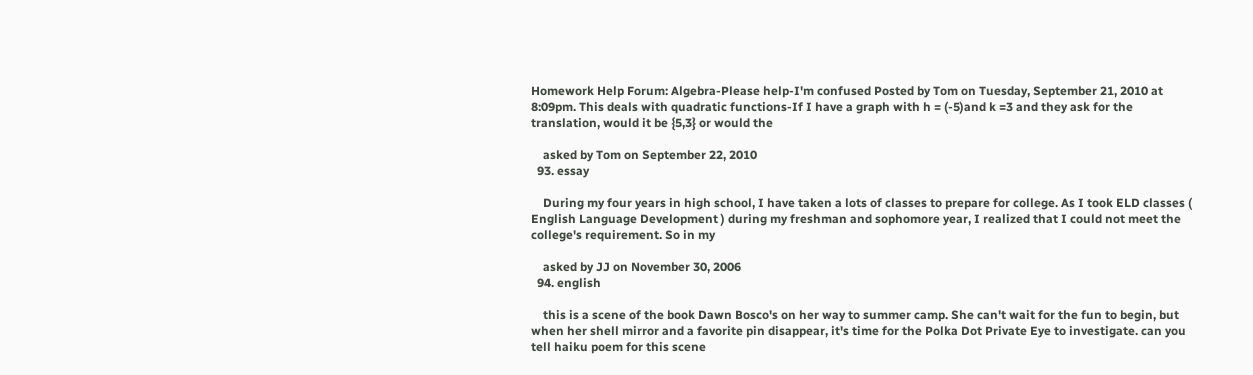Homework Help Forum: Algebra-Please help-I'm confused Posted by Tom on Tuesday, September 21, 2010 at 8:09pm. This deals with quadratic functions-If I have a graph with h = (-5)and k =3 and they ask for the translation, would it be {5,3} or would the

    asked by Tom on September 22, 2010
  93. essay

    During my four years in high school, I have taken a lots of classes to prepare for college. As I took ELD classes ( English Language Development ) during my freshman and sophomore year, I realized that I could not meet the college's requirement. So in my

    asked by JJ on November 30, 2006
  94. english

    this is a scene of the book Dawn Bosco's on her way to summer camp. She can't wait for the fun to begin, but when her shell mirror and a favorite pin disappear, it's time for the Polka Dot Private Eye to investigate. can you tell haiku poem for this scene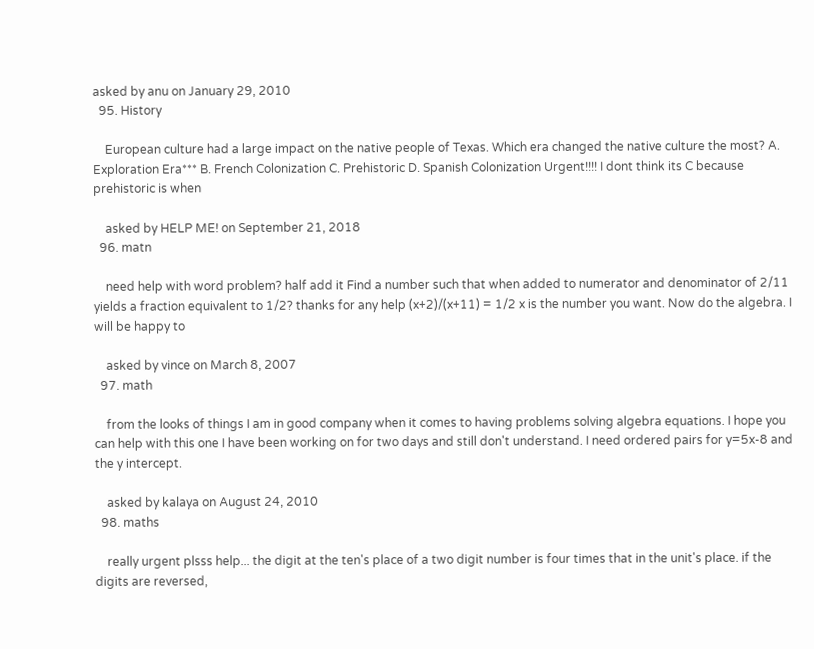asked by anu on January 29, 2010
  95. History

    European culture had a large impact on the native people of Texas. Which era changed the native culture the most? A. Exploration Era*** B. French Colonization C. Prehistoric D. Spanish Colonization Urgent!!!! I dont think its C because prehistoric is when

    asked by HELP ME! on September 21, 2018
  96. matn

    need help with word problem? half add it Find a number such that when added to numerator and denominator of 2/11 yields a fraction equivalent to 1/2? thanks for any help (x+2)/(x+11) = 1/2 x is the number you want. Now do the algebra. I will be happy to

    asked by vince on March 8, 2007
  97. math

    from the looks of things I am in good company when it comes to having problems solving algebra equations. I hope you can help with this one I have been working on for two days and still don't understand. I need ordered pairs for y=5x-8 and the y intercept.

    asked by kalaya on August 24, 2010
  98. maths

    really urgent plsss help... the digit at the ten's place of a two digit number is four times that in the unit's place. if the digits are reversed,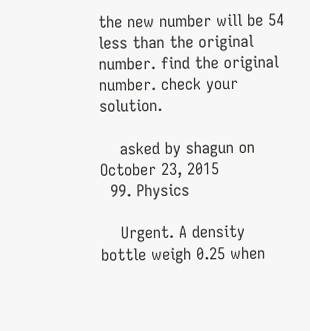the new number will be 54 less than the original number. find the original number. check your solution.

    asked by shagun on October 23, 2015
  99. Physics

    Urgent. A density bottle weigh 0.25 when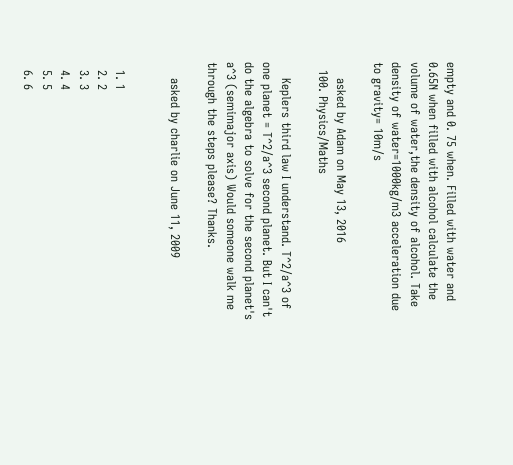empty and 0. 75 when. Filled with water and 0.65N when filled with alcohol calculate the volume of water,the density of alcohol. Take density of water=1000kg/m3 acceleration due to gravity= 10m/s

    asked by Adam on May 13, 2016
  100. Physics/Maths

    Keplers third law I understand. T^2/a^3 of one planet = T^2/a^3 second planet. But I can't do the algebra to solve for the second planet's a^3 (semimajor axis) Would someone walk me through the steps please? Thanks.

    asked by charlie on June 11, 2009


  1. 1
  2. 2
  3. 3
  4. 4
  5. 5
  6. 6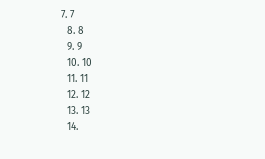7. 7
  8. 8
  9. 9
  10. 10
  11. 11
  12. 12
  13. 13
  14.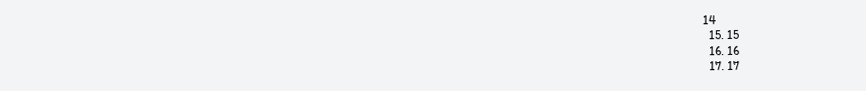14
  15. 15
  16. 16
  17. 17